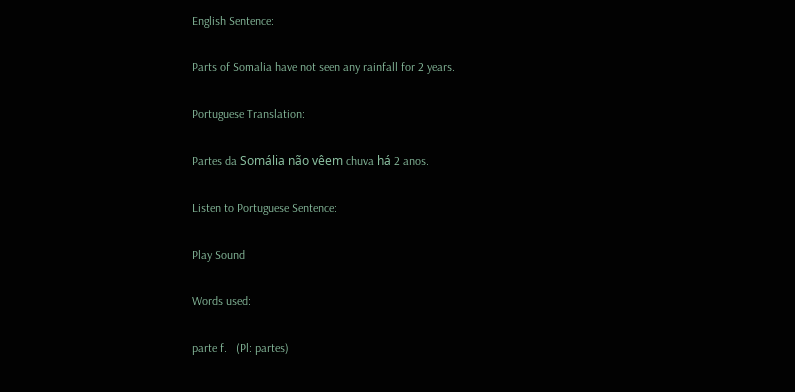English Sentence:

Parts of Somalia have not seen any rainfall for 2 years.

Portuguese Translation:

Partes da Somália não vêem chuva há 2 anos.

Listen to Portuguese Sentence:

Play Sound

Words used:

parte f.   (Pl: partes)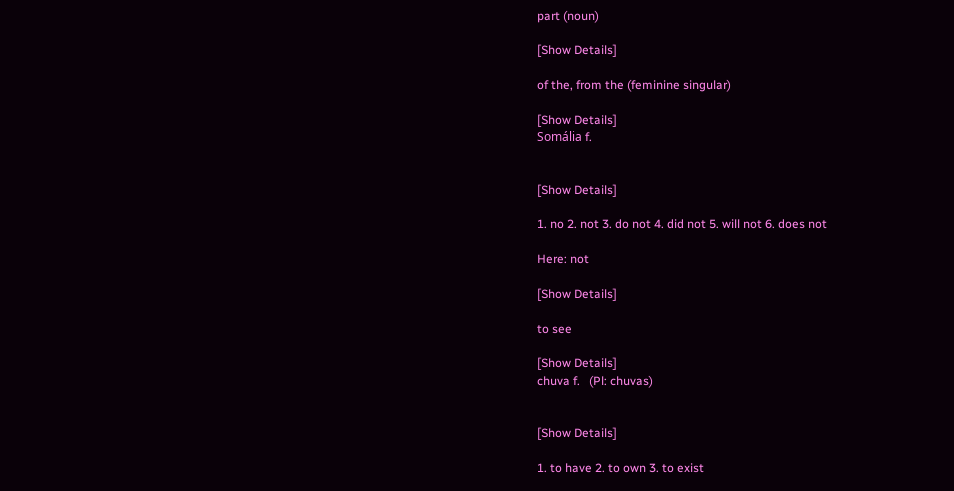part (noun)

[Show Details]

of the, from the (feminine singular)

[Show Details]
Somália f.


[Show Details]

1. no 2. not 3. do not 4. did not 5. will not 6. does not

Here: not

[Show Details]

to see

[Show Details]
chuva f.   (Pl: chuvas)


[Show Details]

1. to have 2. to own 3. to exist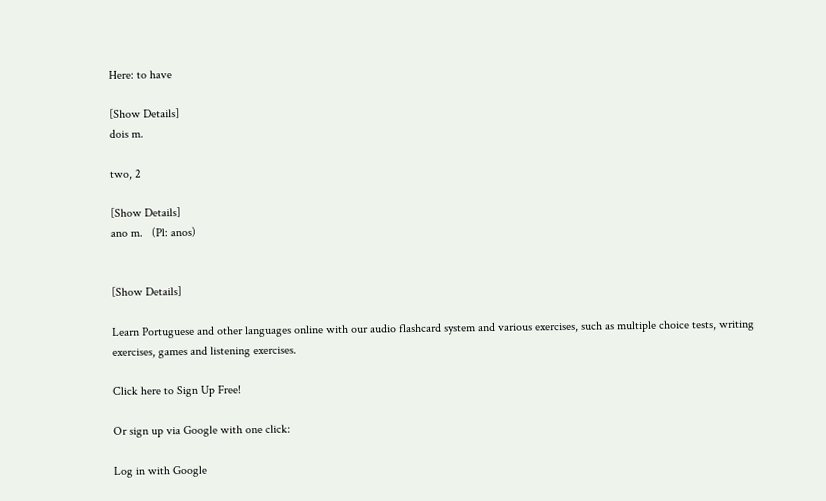Here: to have

[Show Details]
dois m.

two, 2

[Show Details]
ano m.   (Pl: anos)


[Show Details]

Learn Portuguese and other languages online with our audio flashcard system and various exercises, such as multiple choice tests, writing exercises, games and listening exercises.

Click here to Sign Up Free!

Or sign up via Google with one click:

Log in with Google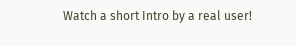Watch a short Intro by a real user!